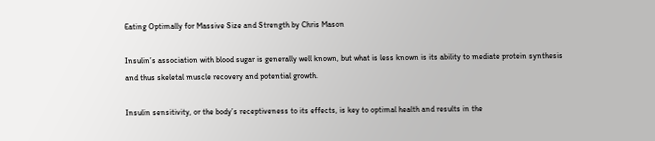Eating Optimally for Massive Size and Strength by Chris Mason

Insulin’s association with blood sugar is generally well known, but what is less known is its ability to mediate protein synthesis and thus skeletal muscle recovery and potential growth.

Insulin sensitivity, or the body’s receptiveness to its effects, is key to optimal health and results in the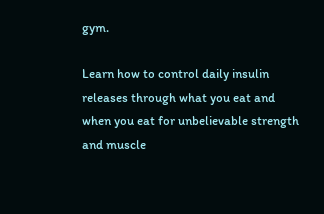gym.

Learn how to control daily insulin releases through what you eat and when you eat for unbelievable strength and muscle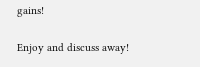gains!

Enjoy and discuss away!